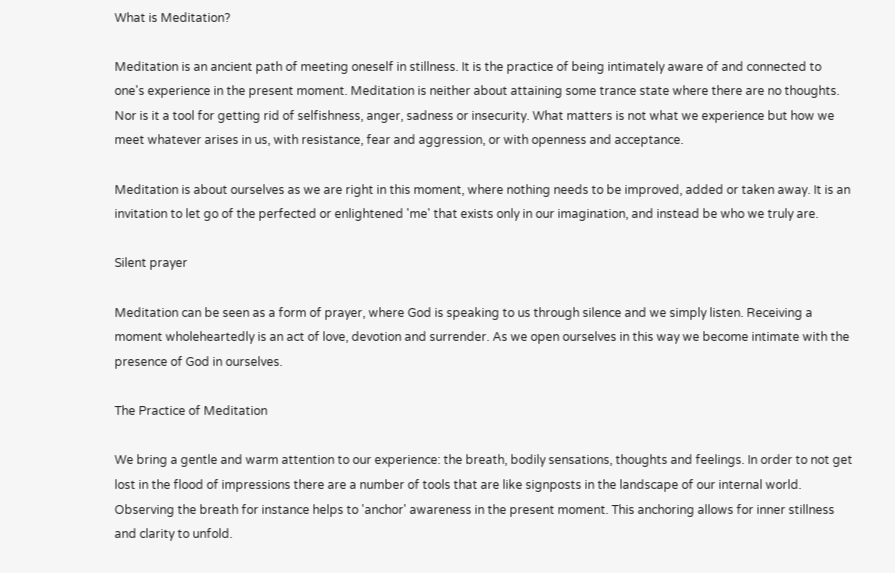What is Meditation?

Meditation is an ancient path of meeting oneself in stillness. It is the practice of being intimately aware of and connected to one's experience in the present moment. Meditation is neither about attaining some trance state where there are no thoughts. Nor is it a tool for getting rid of selfishness, anger, sadness or insecurity. What matters is not what we experience but how we meet whatever arises in us, with resistance, fear and aggression, or with openness and acceptance.

Meditation is about ourselves as we are right in this moment, where nothing needs to be improved, added or taken away. It is an invitation to let go of the perfected or enlightened 'me' that exists only in our imagination, and instead be who we truly are.

Silent prayer

Meditation can be seen as a form of prayer, where God is speaking to us through silence and we simply listen. Receiving a moment wholeheartedly is an act of love, devotion and surrender. As we open ourselves in this way we become intimate with the presence of God in ourselves.

The Practice of Meditation

We bring a gentle and warm attention to our experience: the breath, bodily sensations, thoughts and feelings. In order to not get lost in the flood of impressions there are a number of tools that are like signposts in the landscape of our internal world. Observing the breath for instance helps to 'anchor' awareness in the present moment. This anchoring allows for inner stillness and clarity to unfold.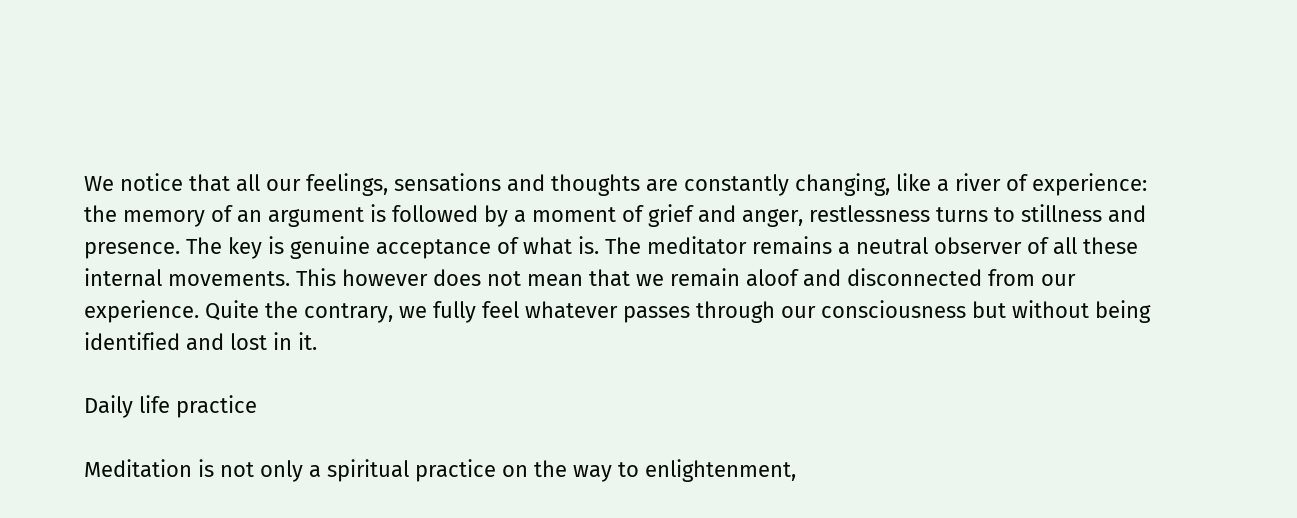We notice that all our feelings, sensations and thoughts are constantly changing, like a river of experience: the memory of an argument is followed by a moment of grief and anger, restlessness turns to stillness and presence. The key is genuine acceptance of what is. The meditator remains a neutral observer of all these internal movements. This however does not mean that we remain aloof and disconnected from our experience. Quite the contrary, we fully feel whatever passes through our consciousness but without being identified and lost in it.

Daily life practice

Meditation is not only a spiritual practice on the way to enlightenment,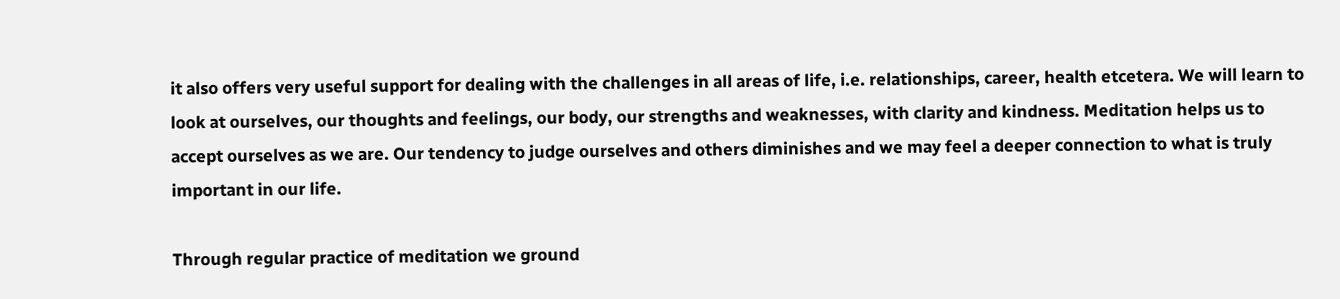it also offers very useful support for dealing with the challenges in all areas of life, i.e. relationships, career, health etcetera. We will learn to look at ourselves, our thoughts and feelings, our body, our strengths and weaknesses, with clarity and kindness. Meditation helps us to accept ourselves as we are. Our tendency to judge ourselves and others diminishes and we may feel a deeper connection to what is truly important in our life.

Through regular practice of meditation we ground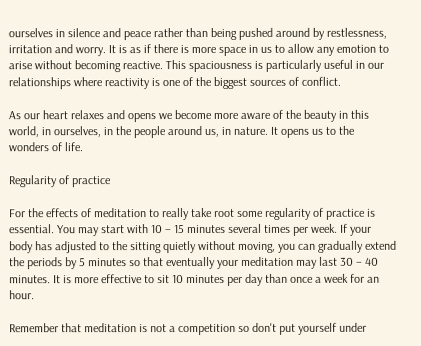ourselves in silence and peace rather than being pushed around by restlessness, irritation and worry. It is as if there is more space in us to allow any emotion to arise without becoming reactive. This spaciousness is particularly useful in our relationships where reactivity is one of the biggest sources of conflict.

As our heart relaxes and opens we become more aware of the beauty in this world, in ourselves, in the people around us, in nature. It opens us to the wonders of life.

Regularity of practice

For the effects of meditation to really take root some regularity of practice is essential. You may start with 10 – 15 minutes several times per week. If your body has adjusted to the sitting quietly without moving, you can gradually extend the periods by 5 minutes so that eventually your meditation may last 30 – 40 minutes. It is more effective to sit 10 minutes per day than once a week for an hour.

Remember that meditation is not a competition so don't put yourself under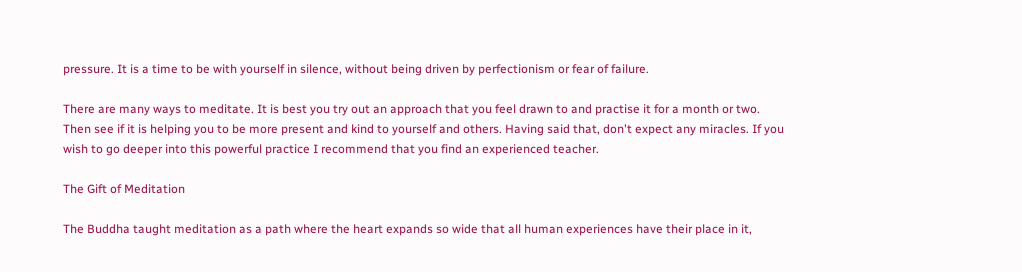pressure. It is a time to be with yourself in silence, without being driven by perfectionism or fear of failure.

There are many ways to meditate. It is best you try out an approach that you feel drawn to and practise it for a month or two. Then see if it is helping you to be more present and kind to yourself and others. Having said that, don't expect any miracles. If you wish to go deeper into this powerful practice I recommend that you find an experienced teacher.

The Gift of Meditation

The Buddha taught meditation as a path where the heart expands so wide that all human experiences have their place in it,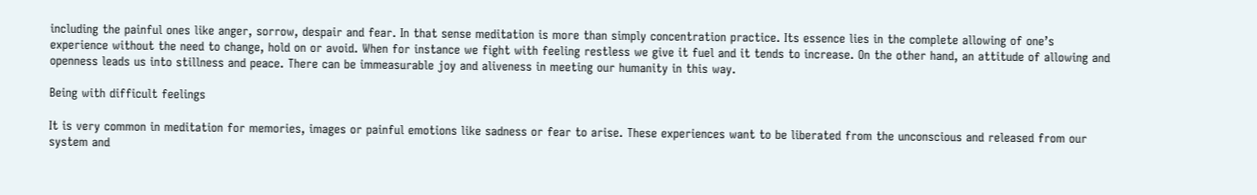including the painful ones like anger, sorrow, despair and fear. In that sense meditation is more than simply concentration practice. Its essence lies in the complete allowing of one’s experience without the need to change, hold on or avoid. When for instance we fight with feeling restless we give it fuel and it tends to increase. On the other hand, an attitude of allowing and openness leads us into stillness and peace. There can be immeasurable joy and aliveness in meeting our humanity in this way.

Being with difficult feelings

It is very common in meditation for memories, images or painful emotions like sadness or fear to arise. These experiences want to be liberated from the unconscious and released from our system and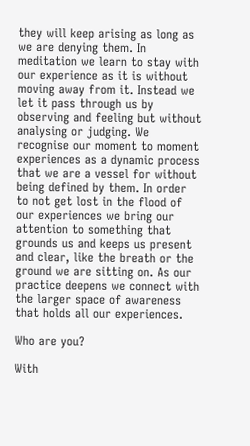they will keep arising as long as we are denying them. In meditation we learn to stay with our experience as it is without moving away from it. Instead we let it pass through us by observing and feeling but without analysing or judging. We recognise our moment to moment experiences as a dynamic process that we are a vessel for without being defined by them. In order to not get lost in the flood of our experiences we bring our attention to something that grounds us and keeps us present and clear, like the breath or the ground we are sitting on. As our practice deepens we connect with the larger space of awareness that holds all our experiences.

Who are you?

With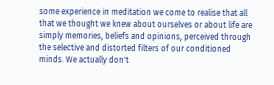some experience in meditation we come to realise that all that we thought we knew about ourselves or about life are simply memories, beliefs and opinions, perceived through the selective and distorted filters of our conditioned minds. We actually don't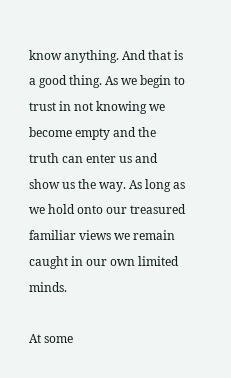know anything. And that is a good thing. As we begin to trust in not knowing we become empty and the truth can enter us and show us the way. As long as we hold onto our treasured familiar views we remain caught in our own limited minds.

At some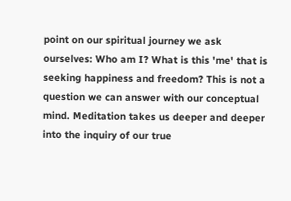point on our spiritual journey we ask ourselves: Who am I? What is this 'me' that is seeking happiness and freedom? This is not a question we can answer with our conceptual mind. Meditation takes us deeper and deeper into the inquiry of our true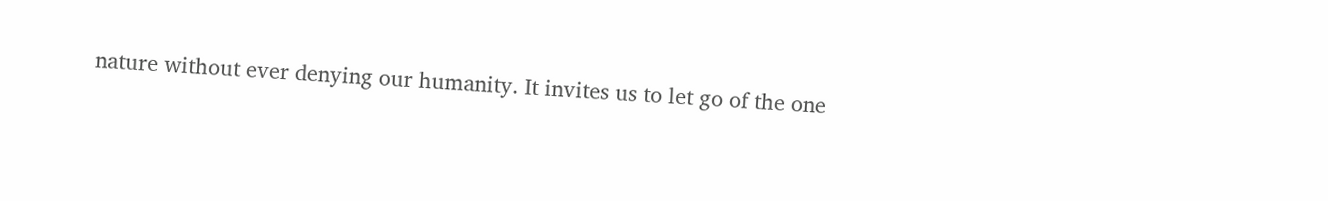nature without ever denying our humanity. It invites us to let go of the one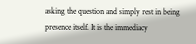asking the question and simply rest in being presence itself. It is the immediacy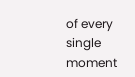of every single moment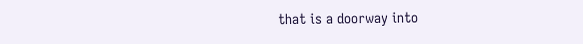that is a doorway into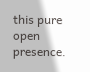this pure open presence.